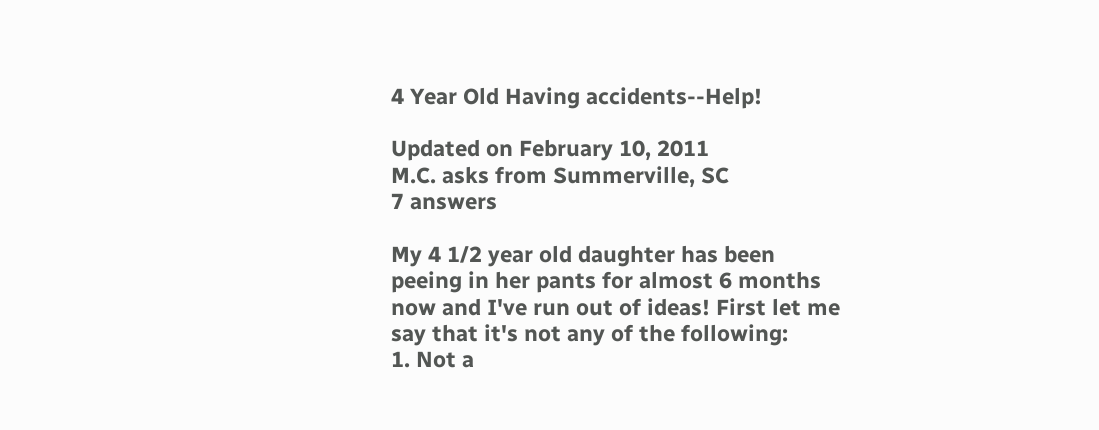4 Year Old Having accidents--Help!

Updated on February 10, 2011
M.C. asks from Summerville, SC
7 answers

My 4 1/2 year old daughter has been peeing in her pants for almost 6 months now and I've run out of ideas! First let me say that it's not any of the following:
1. Not a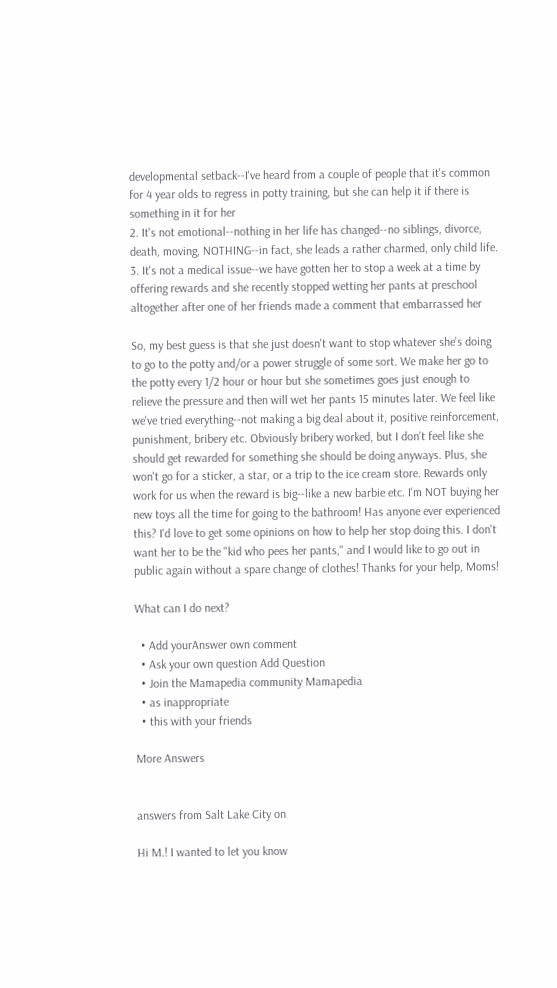developmental setback--I've heard from a couple of people that it's common for 4 year olds to regress in potty training, but she can help it if there is something in it for her
2. It's not emotional--nothing in her life has changed--no siblings, divorce, death, moving, NOTHING--in fact, she leads a rather charmed, only child life.
3. It's not a medical issue--we have gotten her to stop a week at a time by offering rewards and she recently stopped wetting her pants at preschool altogether after one of her friends made a comment that embarrassed her

So, my best guess is that she just doesn't want to stop whatever she's doing to go to the potty and/or a power struggle of some sort. We make her go to the potty every 1/2 hour or hour but she sometimes goes just enough to relieve the pressure and then will wet her pants 15 minutes later. We feel like we've tried everything--not making a big deal about it, positive reinforcement, punishment, bribery etc. Obviously bribery worked, but I don't feel like she should get rewarded for something she should be doing anyways. Plus, she won't go for a sticker, a star, or a trip to the ice cream store. Rewards only work for us when the reward is big--like a new barbie etc. I'm NOT buying her new toys all the time for going to the bathroom! Has anyone ever experienced this? I'd love to get some opinions on how to help her stop doing this. I don't want her to be the "kid who pees her pants," and I would like to go out in public again without a spare change of clothes! Thanks for your help, Moms!

What can I do next?

  • Add yourAnswer own comment
  • Ask your own question Add Question
  • Join the Mamapedia community Mamapedia
  • as inappropriate
  • this with your friends

More Answers


answers from Salt Lake City on

Hi M.! I wanted to let you know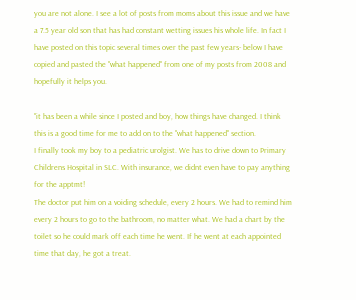you are not alone. I see a lot of posts from moms about this issue and we have a 7.5 year old son that has had constant wetting issues his whole life. In fact I have posted on this topic several times over the past few years- below I have copied and pasted the "what happened" from one of my posts from 2008 and hopefully it helps you.

"it has been a while since I posted and boy, how things have changed. I think this is a good time for me to add on to the "what happened" section.
I finally took my boy to a pediatric urolgist. We has to drive down to Primary Childrens Hospital in SLC. With insurance, we didnt even have to pay anything for the apptmt!
The doctor put him on a voiding schedule, every 2 hours. We had to remind him every 2 hours to go to the bathroom, no matter what. We had a chart by the toilet so he could mark off each time he went. If he went at each appointed time that day, he got a treat.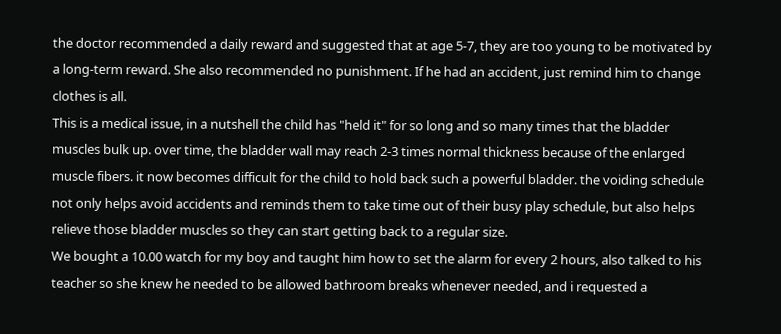the doctor recommended a daily reward and suggested that at age 5-7, they are too young to be motivated by a long-term reward. She also recommended no punishment. If he had an accident, just remind him to change clothes is all.
This is a medical issue, in a nutshell the child has "held it" for so long and so many times that the bladder muscles bulk up. over time, the bladder wall may reach 2-3 times normal thickness because of the enlarged muscle fibers. it now becomes difficult for the child to hold back such a powerful bladder. the voiding schedule not only helps avoid accidents and reminds them to take time out of their busy play schedule, but also helps relieve those bladder muscles so they can start getting back to a regular size.
We bought a 10.00 watch for my boy and taught him how to set the alarm for every 2 hours, also talked to his teacher so she knew he needed to be allowed bathroom breaks whenever needed, and i requested a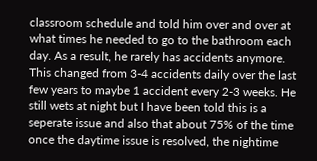classroom schedule and told him over and over at what times he needed to go to the bathroom each day. As a result, he rarely has accidents anymore. This changed from 3-4 accidents daily over the last few years to maybe 1 accident every 2-3 weeks. He still wets at night but I have been told this is a seperate issue and also that about 75% of the time once the daytime issue is resolved, the nightime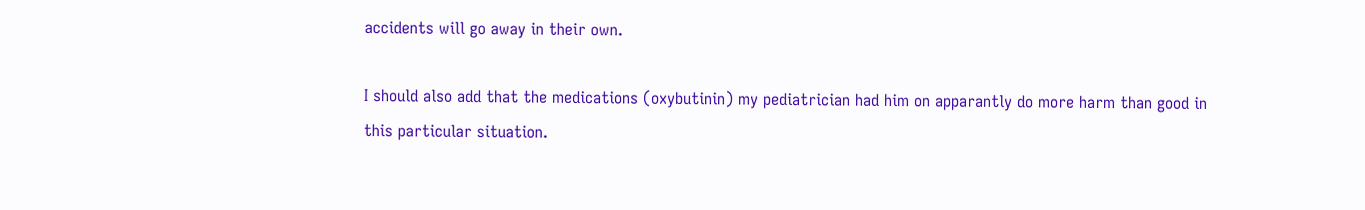accidents will go away in their own.

I should also add that the medications (oxybutinin) my pediatrician had him on apparantly do more harm than good in this particular situation.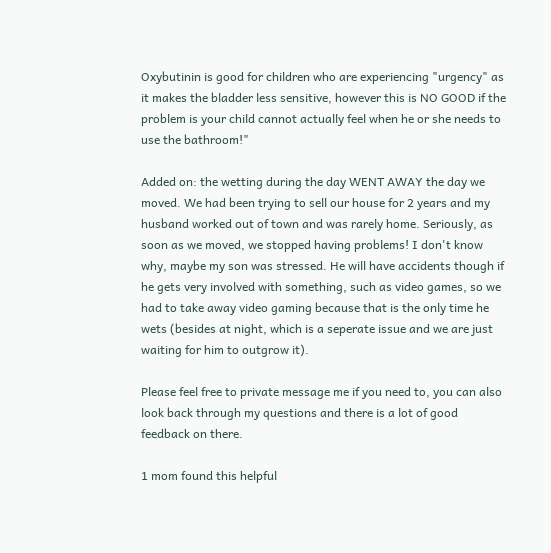Oxybutinin is good for children who are experiencing "urgency" as it makes the bladder less sensitive, however this is NO GOOD if the problem is your child cannot actually feel when he or she needs to use the bathroom!"

Added on: the wetting during the day WENT AWAY the day we moved. We had been trying to sell our house for 2 years and my husband worked out of town and was rarely home. Seriously, as soon as we moved, we stopped having problems! I don't know why, maybe my son was stressed. He will have accidents though if he gets very involved with something, such as video games, so we had to take away video gaming because that is the only time he wets (besides at night, which is a seperate issue and we are just waiting for him to outgrow it).

Please feel free to private message me if you need to, you can also look back through my questions and there is a lot of good feedback on there.

1 mom found this helpful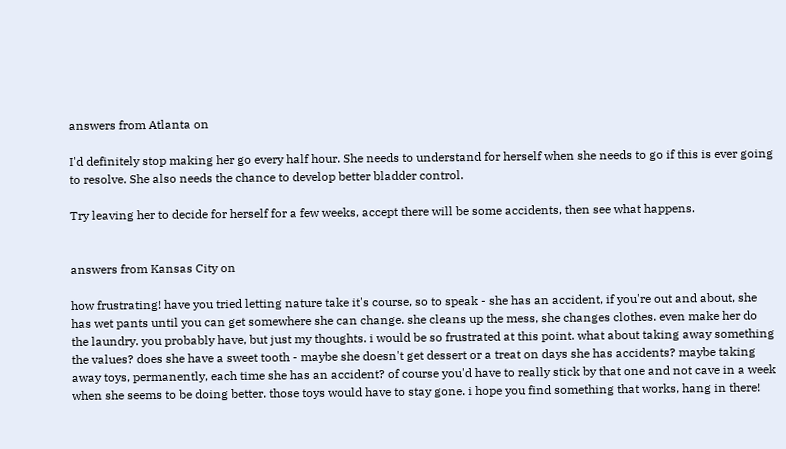answers from Atlanta on

I'd definitely stop making her go every half hour. She needs to understand for herself when she needs to go if this is ever going to resolve. She also needs the chance to develop better bladder control.

Try leaving her to decide for herself for a few weeks, accept there will be some accidents, then see what happens.


answers from Kansas City on

how frustrating! have you tried letting nature take it's course, so to speak - she has an accident, if you're out and about, she has wet pants until you can get somewhere she can change. she cleans up the mess, she changes clothes. even make her do the laundry. you probably have, but just my thoughts. i would be so frustrated at this point. what about taking away something the values? does she have a sweet tooth - maybe she doesn't get dessert or a treat on days she has accidents? maybe taking away toys, permanently, each time she has an accident? of course you'd have to really stick by that one and not cave in a week when she seems to be doing better. those toys would have to stay gone. i hope you find something that works, hang in there!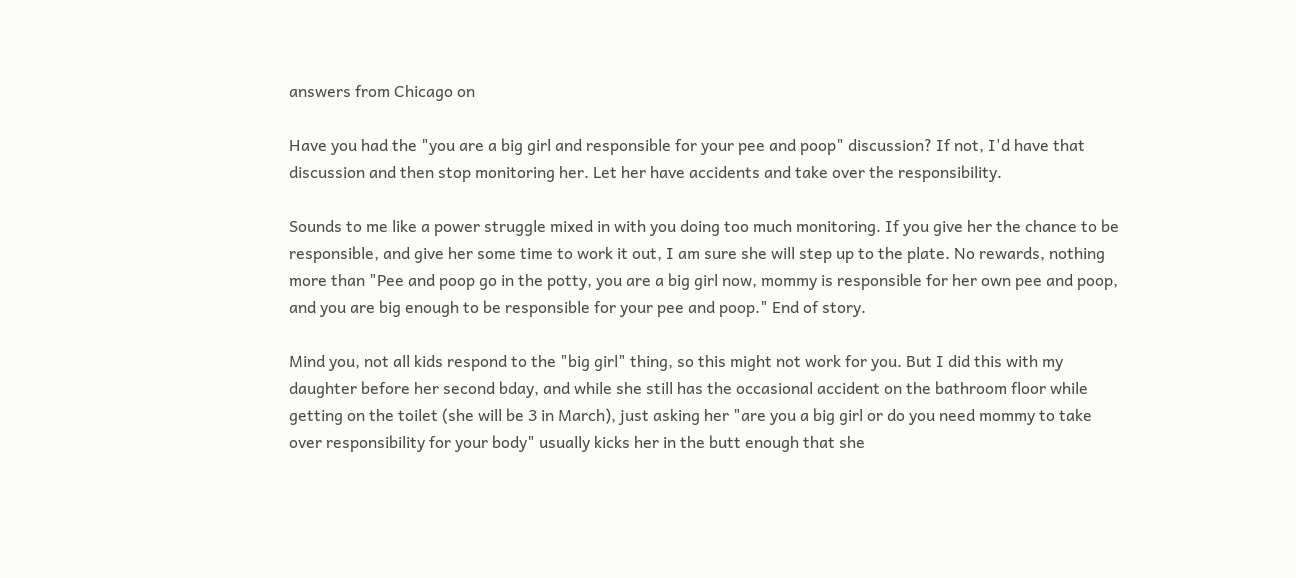answers from Chicago on

Have you had the "you are a big girl and responsible for your pee and poop" discussion? If not, I'd have that discussion and then stop monitoring her. Let her have accidents and take over the responsibility.

Sounds to me like a power struggle mixed in with you doing too much monitoring. If you give her the chance to be responsible, and give her some time to work it out, I am sure she will step up to the plate. No rewards, nothing more than "Pee and poop go in the potty, you are a big girl now, mommy is responsible for her own pee and poop, and you are big enough to be responsible for your pee and poop." End of story.

Mind you, not all kids respond to the "big girl" thing, so this might not work for you. But I did this with my daughter before her second bday, and while she still has the occasional accident on the bathroom floor while getting on the toilet (she will be 3 in March), just asking her "are you a big girl or do you need mommy to take over responsibility for your body" usually kicks her in the butt enough that she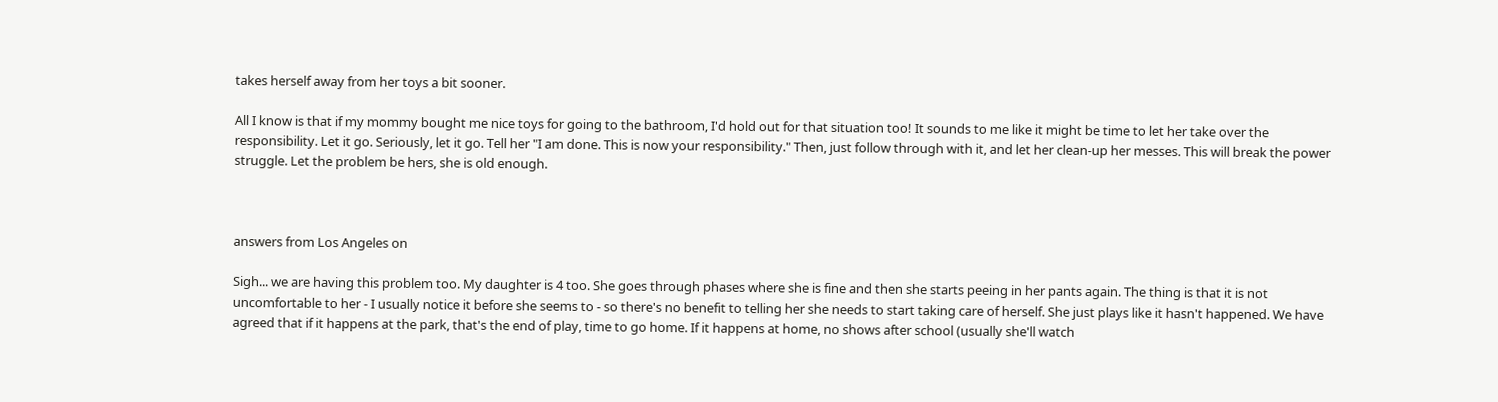takes herself away from her toys a bit sooner.

All I know is that if my mommy bought me nice toys for going to the bathroom, I'd hold out for that situation too! It sounds to me like it might be time to let her take over the responsibility. Let it go. Seriously, let it go. Tell her "I am done. This is now your responsibility." Then, just follow through with it, and let her clean-up her messes. This will break the power struggle. Let the problem be hers, she is old enough.



answers from Los Angeles on

Sigh... we are having this problem too. My daughter is 4 too. She goes through phases where she is fine and then she starts peeing in her pants again. The thing is that it is not uncomfortable to her - I usually notice it before she seems to - so there's no benefit to telling her she needs to start taking care of herself. She just plays like it hasn't happened. We have agreed that if it happens at the park, that's the end of play, time to go home. If it happens at home, no shows after school (usually she'll watch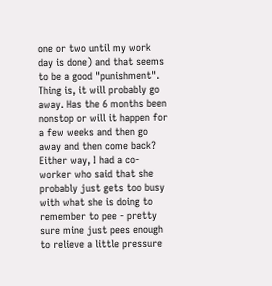one or two until my work day is done) and that seems to be a good "punishment". Thing is, it will probably go away. Has the 6 months been nonstop or will it happen for a few weeks and then go away and then come back? Either way, I had a co-worker who said that she probably just gets too busy with what she is doing to remember to pee - pretty sure mine just pees enough to relieve a little pressure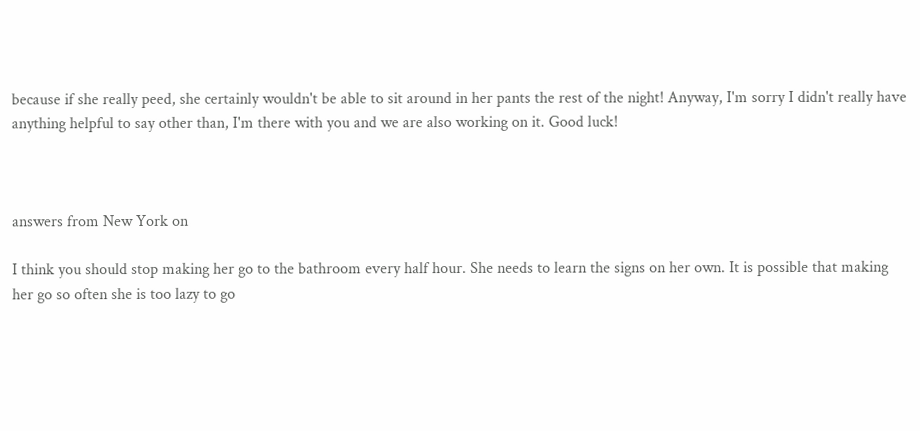because if she really peed, she certainly wouldn't be able to sit around in her pants the rest of the night! Anyway, I'm sorry I didn't really have anything helpful to say other than, I'm there with you and we are also working on it. Good luck!



answers from New York on

I think you should stop making her go to the bathroom every half hour. She needs to learn the signs on her own. It is possible that making her go so often she is too lazy to go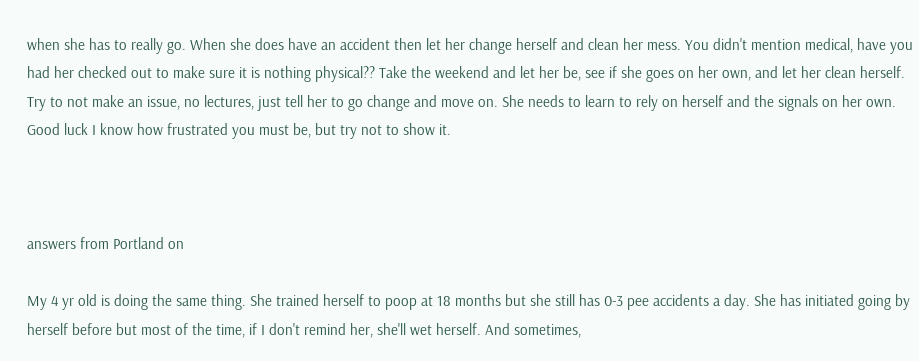when she has to really go. When she does have an accident then let her change herself and clean her mess. You didn't mention medical, have you had her checked out to make sure it is nothing physical?? Take the weekend and let her be, see if she goes on her own, and let her clean herself. Try to not make an issue, no lectures, just tell her to go change and move on. She needs to learn to rely on herself and the signals on her own. Good luck I know how frustrated you must be, but try not to show it.



answers from Portland on

My 4 yr old is doing the same thing. She trained herself to poop at 18 months but she still has 0-3 pee accidents a day. She has initiated going by herself before but most of the time, if I don't remind her, she'll wet herself. And sometimes,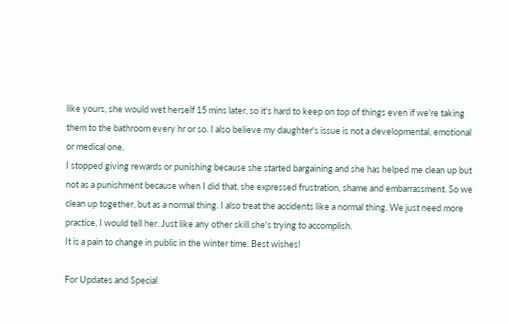like yours, she would wet herself 15 mins later, so it's hard to keep on top of things even if we're taking them to the bathroom every hr or so. I also believe my daughter's issue is not a developmental, emotional or medical one.
I stopped giving rewards or punishing because she started bargaining and she has helped me clean up but not as a punishment because when I did that, she expressed frustration, shame and embarrassment. So we clean up together, but as a normal thing. I also treat the accidents like a normal thing. We just need more practice, I would tell her. Just like any other skill she's trying to accomplish.
It is a pain to change in public in the winter time. Best wishes!

For Updates and Special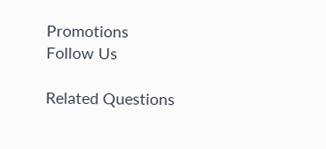Promotions
Follow Us

Related Questions